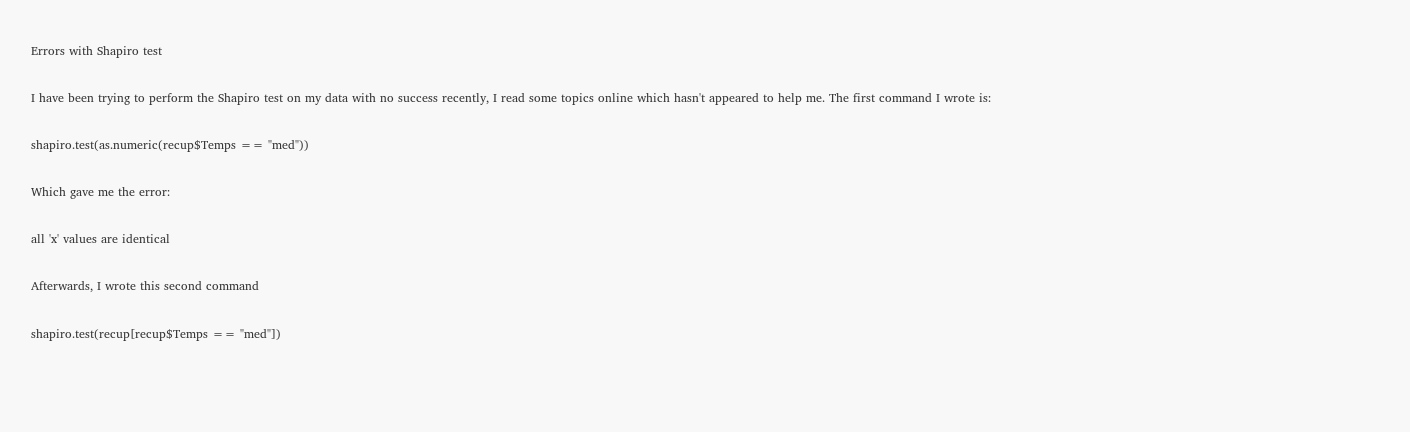Errors with Shapiro test

I have been trying to perform the Shapiro test on my data with no success recently, I read some topics online which hasn't appeared to help me. The first command I wrote is:

shapiro.test(as.numeric(recup$Temps == "med"))

Which gave me the error:

all 'x' values are identical

Afterwards, I wrote this second command

shapiro.test(recup[recup$Temps == "med"])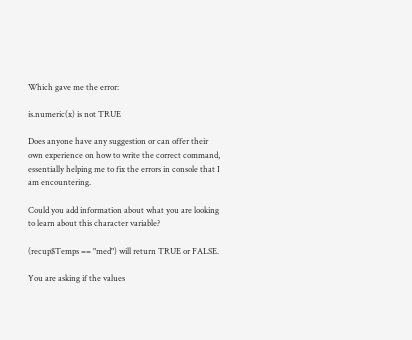Which gave me the error:

is.numeric(x) is not TRUE

Does anyone have any suggestion or can offer their own experience on how to write the correct command, essentially helping me to fix the errors in console that I am encountering.

Could you add information about what you are looking to learn about this character variable?

(recup$Temps == "med") will return TRUE or FALSE.

You are asking if the values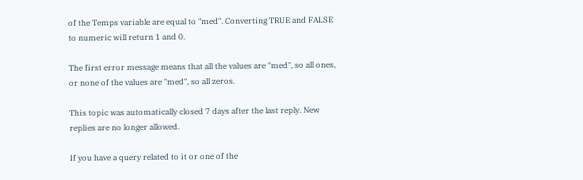of the Temps variable are equal to "med". Converting TRUE and FALSE to numeric will return 1 and 0.

The first error message means that all the values are "med", so all ones, or none of the values are "med", so all zeros.

This topic was automatically closed 7 days after the last reply. New replies are no longer allowed.

If you have a query related to it or one of the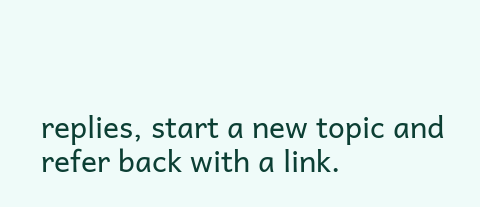replies, start a new topic and refer back with a link.